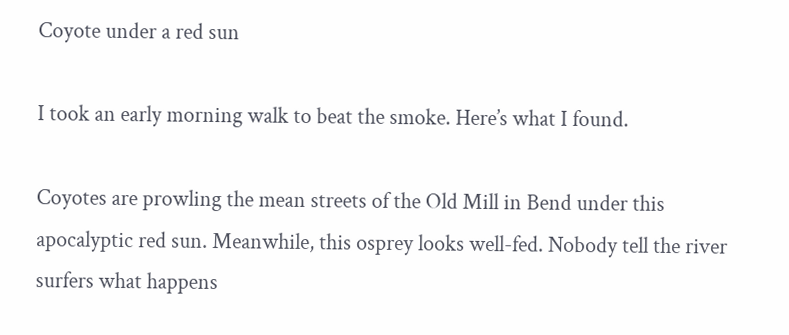Coyote under a red sun

I took an early morning walk to beat the smoke. Here’s what I found.

Coyotes are prowling the mean streets of the Old Mill in Bend under this apocalyptic red sun. Meanwhile, this osprey looks well-fed. Nobody tell the river surfers what happens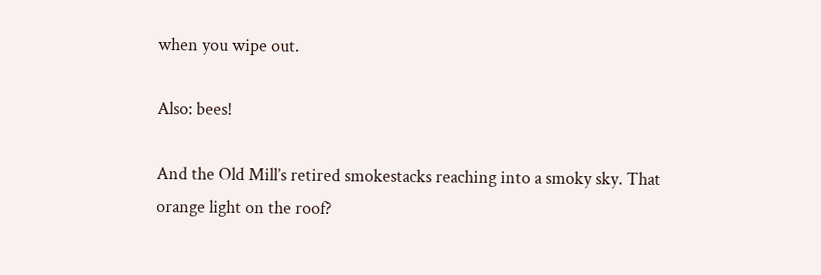when you wipe out.

Also: bees!

And the Old Mill’s retired smokestacks reaching into a smoky sky. That orange light on the roof?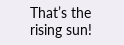That’s the rising sun!